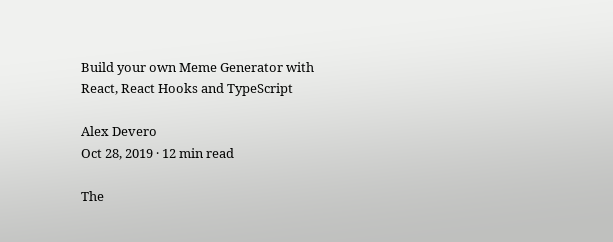Build your own Meme Generator with React, React Hooks and TypeScript

Alex Devero
Oct 28, 2019 · 12 min read

The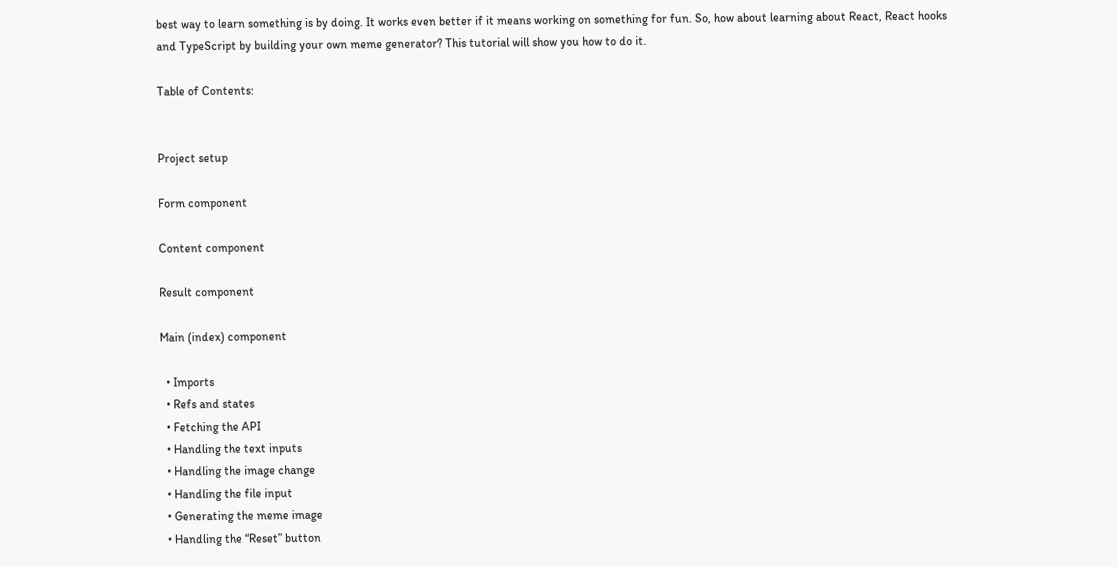best way to learn something is by doing. It works even better if it means working on something for fun. So, how about learning about React, React hooks and TypeScript by building your own meme generator? This tutorial will show you how to do it.

Table of Contents:


Project setup

Form component

Content component

Result component

Main (index) component

  • Imports
  • Refs and states
  • Fetching the API
  • Handling the text inputs
  • Handling the image change
  • Handling the file input
  • Generating the meme image
  • Handling the “Reset” button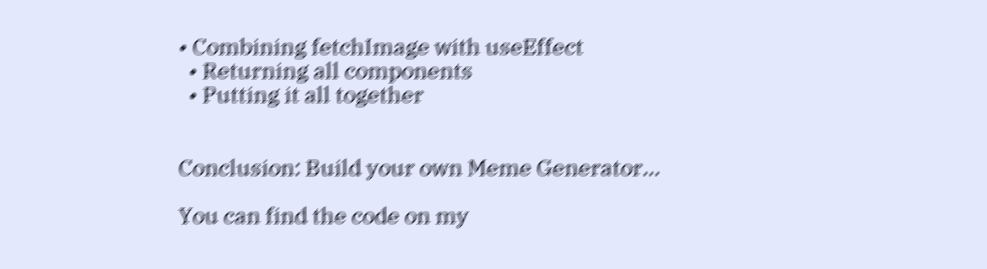• Combining fetchImage with useEffect
  • Returning all components
  • Putting it all together


Conclusion: Build your own Meme Generator…

You can find the code on my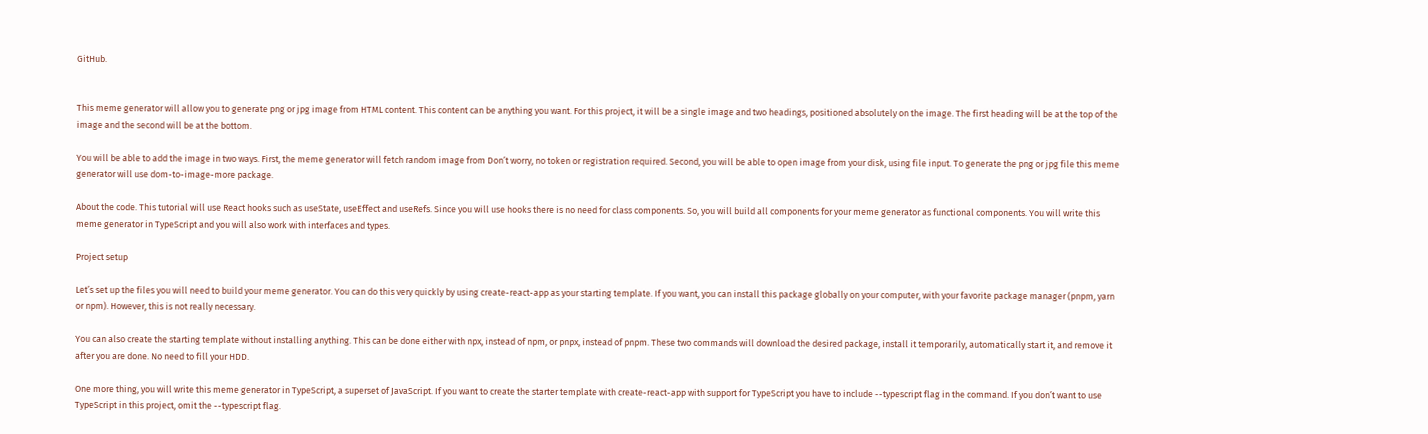GitHub.


This meme generator will allow you to generate png or jpg image from HTML content. This content can be anything you want. For this project, it will be a single image and two headings, positioned absolutely on the image. The first heading will be at the top of the image and the second will be at the bottom.

You will be able to add the image in two ways. First, the meme generator will fetch random image from Don’t worry, no token or registration required. Second, you will be able to open image from your disk, using file input. To generate the png or jpg file this meme generator will use dom-to-image-more package.

About the code. This tutorial will use React hooks such as useState, useEffect and useRefs. Since you will use hooks there is no need for class components. So, you will build all components for your meme generator as functional components. You will write this meme generator in TypeScript and you will also work with interfaces and types.

Project setup

Let’s set up the files you will need to build your meme generator. You can do this very quickly by using create-react-app as your starting template. If you want, you can install this package globally on your computer, with your favorite package manager (pnpm, yarn or npm). However, this is not really necessary.

You can also create the starting template without installing anything. This can be done either with npx, instead of npm, or pnpx, instead of pnpm. These two commands will download the desired package, install it temporarily, automatically start it, and remove it after you are done. No need to fill your HDD.

One more thing, you will write this meme generator in TypeScript, a superset of JavaScript. If you want to create the starter template with create-react-app with support for TypeScript you have to include --typescript flag in the command. If you don’t want to use TypeScript in this project, omit the --typescript flag.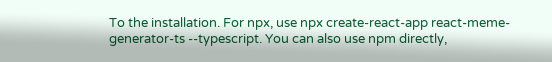To the installation. For npx, use npx create-react-app react-meme-generator-ts --typescript. You can also use npm directly,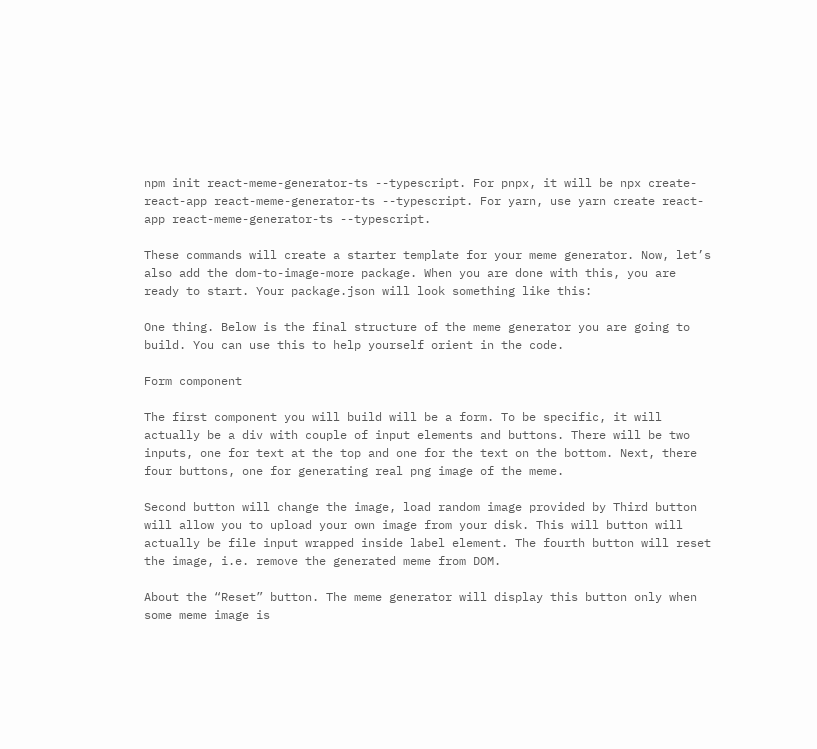npm init react-meme-generator-ts --typescript. For pnpx, it will be npx create-react-app react-meme-generator-ts --typescript. For yarn, use yarn create react-app react-meme-generator-ts --typescript.

These commands will create a starter template for your meme generator. Now, let’s also add the dom-to-image-more package. When you are done with this, you are ready to start. Your package.json will look something like this:

One thing. Below is the final structure of the meme generator you are going to build. You can use this to help yourself orient in the code.

Form component

The first component you will build will be a form. To be specific, it will actually be a div with couple of input elements and buttons. There will be two inputs, one for text at the top and one for the text on the bottom. Next, there four buttons, one for generating real png image of the meme.

Second button will change the image, load random image provided by Third button will allow you to upload your own image from your disk. This will button will actually be file input wrapped inside label element. The fourth button will reset the image, i.e. remove the generated meme from DOM.

About the “Reset” button. The meme generator will display this button only when some meme image is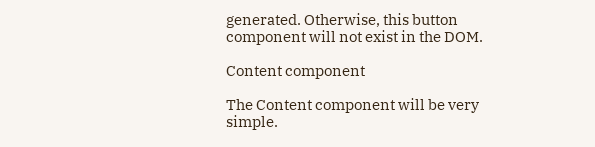generated. Otherwise, this button component will not exist in the DOM.

Content component

The Content component will be very simple.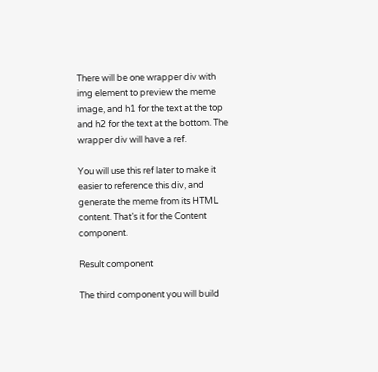There will be one wrapper div with img element to preview the meme image, and h1 for the text at the top and h2 for the text at the bottom. The wrapper div will have a ref.

You will use this ref later to make it easier to reference this div, and generate the meme from its HTML content. That’s it for the Content component.

Result component

The third component you will build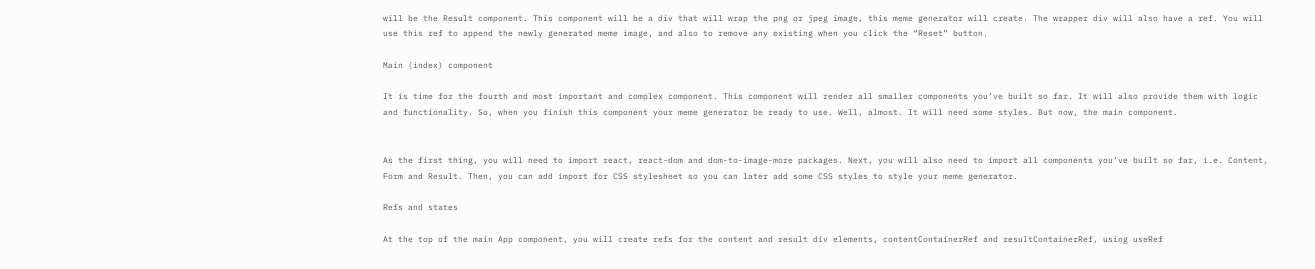will be the Result component. This component will be a div that will wrap the png or jpeg image, this meme generator will create. The wrapper div will also have a ref. You will use this ref to append the newly generated meme image, and also to remove any existing when you click the “Reset” button.

Main (index) component

It is time for the fourth and most important and complex component. This component will render all smaller components you’ve built so far. It will also provide them with logic and functionality. So, when you finish this component your meme generator be ready to use. Well, almost. It will need some styles. But now, the main component.


As the first thing, you will need to import react, react-dom and dom-to-image-more packages. Next, you will also need to import all components you’ve built so far, i.e. Content, Form and Result. Then, you can add import for CSS stylesheet so you can later add some CSS styles to style your meme generator.

Refs and states

At the top of the main App component, you will create refs for the content and result div elements, contentContainerRef and resultContainerRef, using useRef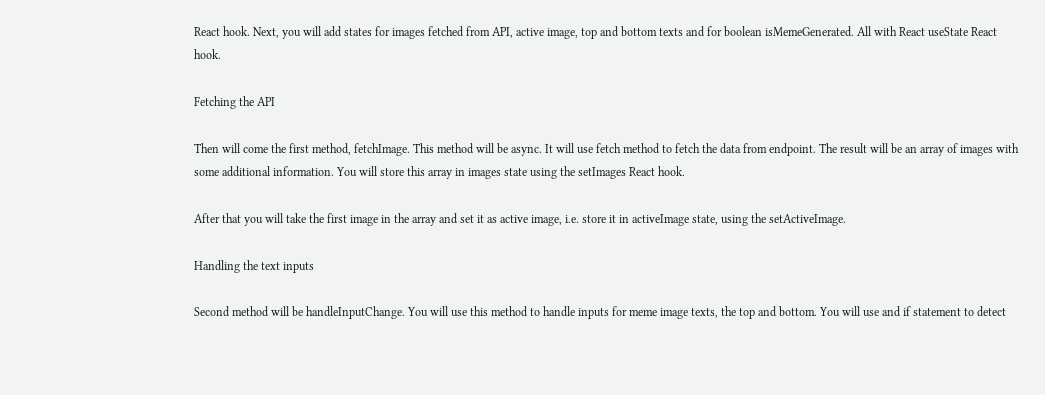React hook. Next, you will add states for images fetched from API, active image, top and bottom texts and for boolean isMemeGenerated. All with React useState React hook.

Fetching the API

Then will come the first method, fetchImage. This method will be async. It will use fetch method to fetch the data from endpoint. The result will be an array of images with some additional information. You will store this array in images state using the setImages React hook.

After that you will take the first image in the array and set it as active image, i.e. store it in activeImage state, using the setActiveImage.

Handling the text inputs

Second method will be handleInputChange. You will use this method to handle inputs for meme image texts, the top and bottom. You will use and if statement to detect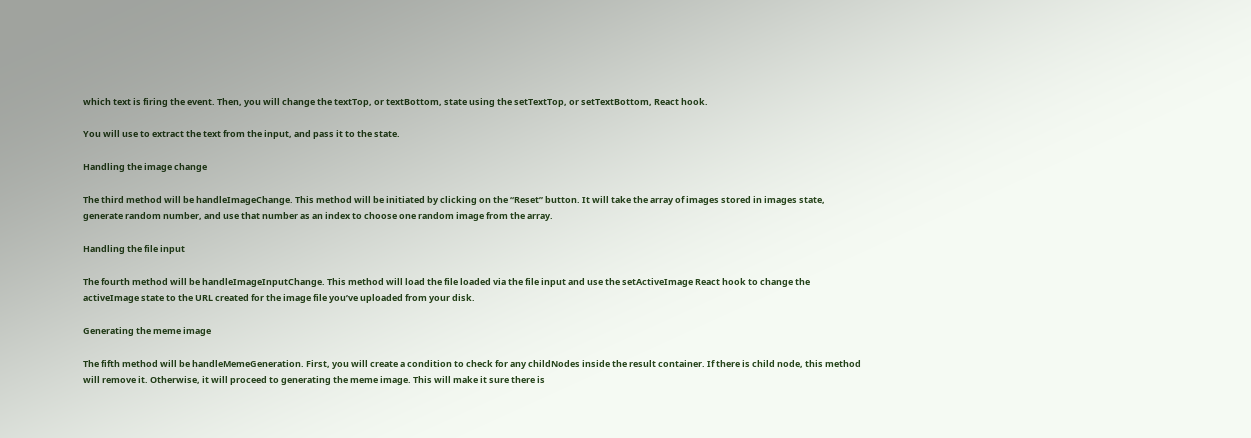which text is firing the event. Then, you will change the textTop, or textBottom, state using the setTextTop, or setTextBottom, React hook.

You will use to extract the text from the input, and pass it to the state.

Handling the image change

The third method will be handleImageChange. This method will be initiated by clicking on the “Reset” button. It will take the array of images stored in images state, generate random number, and use that number as an index to choose one random image from the array.

Handling the file input

The fourth method will be handleImageInputChange. This method will load the file loaded via the file input and use the setActiveImage React hook to change the activeImage state to the URL created for the image file you’ve uploaded from your disk.

Generating the meme image

The fifth method will be handleMemeGeneration. First, you will create a condition to check for any childNodes inside the result container. If there is child node, this method will remove it. Otherwise, it will proceed to generating the meme image. This will make it sure there is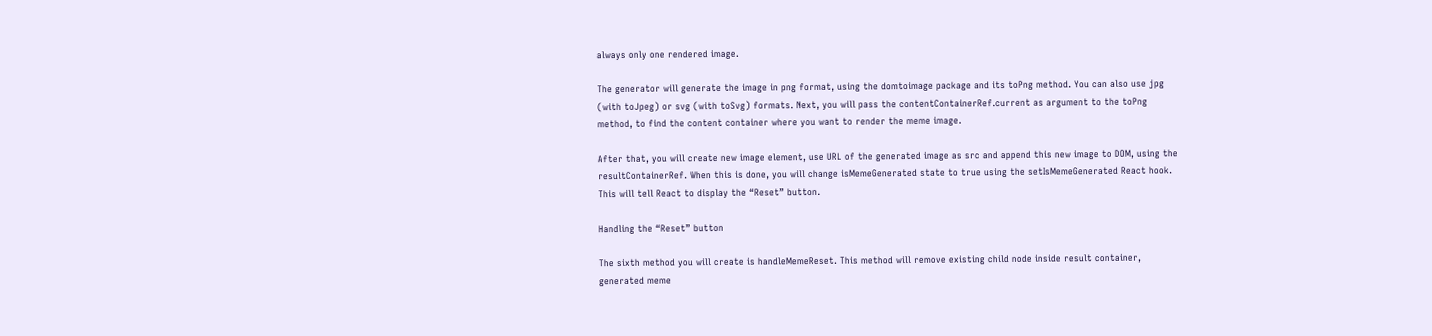always only one rendered image.

The generator will generate the image in png format, using the domtoimage package and its toPng method. You can also use jpg (with toJpeg) or svg (with toSvg) formats. Next, you will pass the contentContainerRef.current as argument to the toPng method, to find the content container where you want to render the meme image.

After that, you will create new image element, use URL of the generated image as src and append this new image to DOM, using the resultContainerRef. When this is done, you will change isMemeGenerated state to true using the setIsMemeGenerated React hook. This will tell React to display the “Reset” button.

Handling the “Reset” button

The sixth method you will create is handleMemeReset. This method will remove existing child node inside result container, generated meme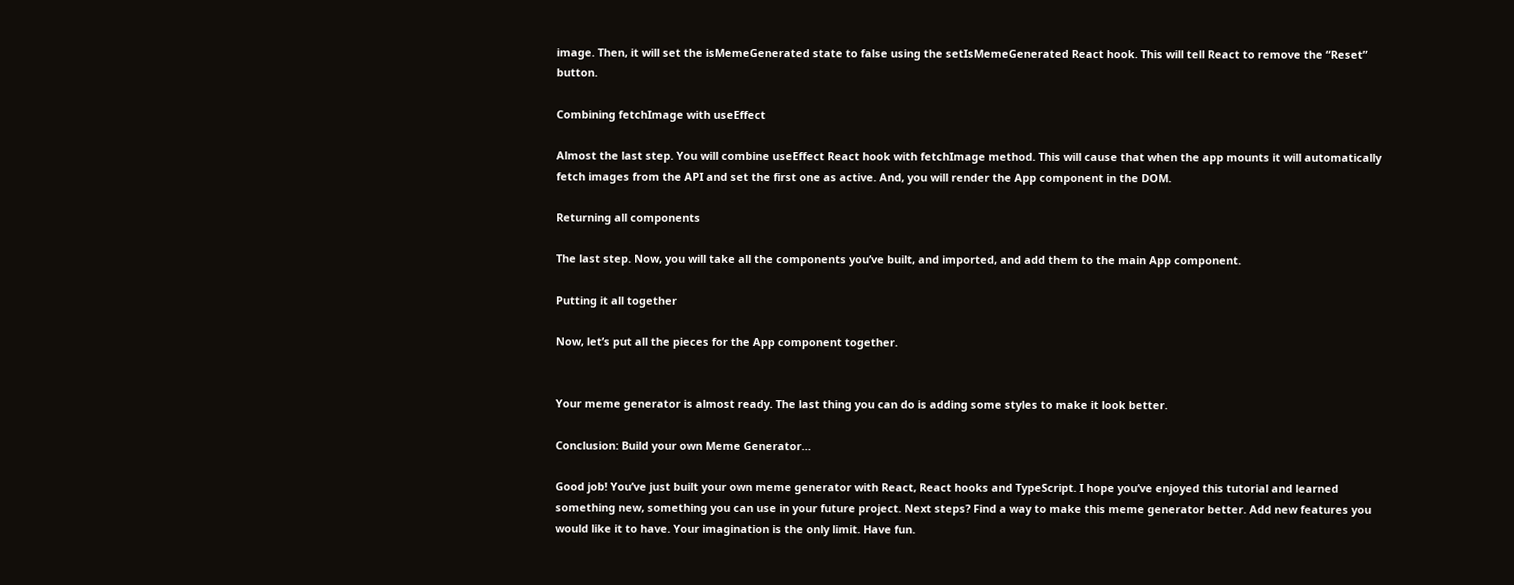image. Then, it will set the isMemeGenerated state to false using the setIsMemeGenerated React hook. This will tell React to remove the “Reset” button.

Combining fetchImage with useEffect

Almost the last step. You will combine useEffect React hook with fetchImage method. This will cause that when the app mounts it will automatically fetch images from the API and set the first one as active. And, you will render the App component in the DOM.

Returning all components

The last step. Now, you will take all the components you’ve built, and imported, and add them to the main App component.

Putting it all together

Now, let’s put all the pieces for the App component together.


Your meme generator is almost ready. The last thing you can do is adding some styles to make it look better.

Conclusion: Build your own Meme Generator…

Good job! You’ve just built your own meme generator with React, React hooks and TypeScript. I hope you’ve enjoyed this tutorial and learned something new, something you can use in your future project. Next steps? Find a way to make this meme generator better. Add new features you would like it to have. Your imagination is the only limit. Have fun.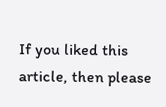If you liked this article, then please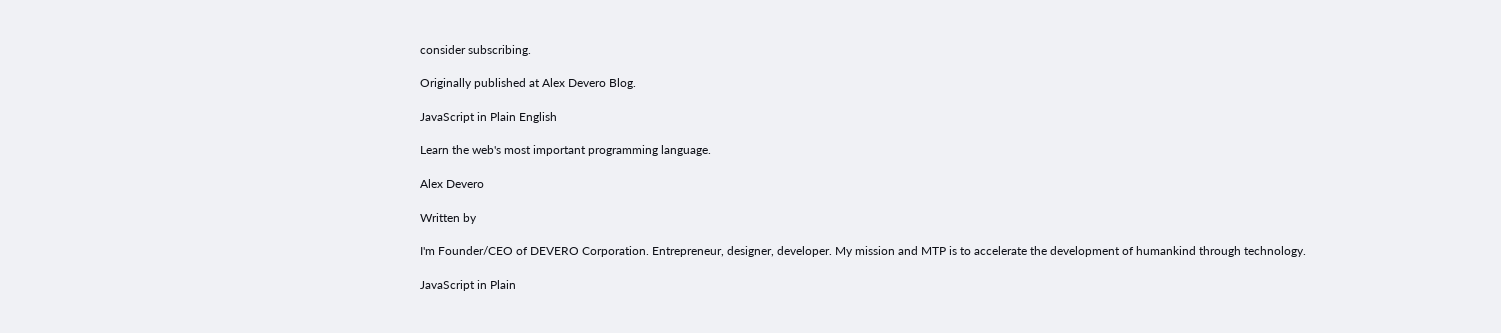consider subscribing.

Originally published at Alex Devero Blog.

JavaScript in Plain English

Learn the web's most important programming language.

Alex Devero

Written by

I'm Founder/CEO of DEVERO Corporation. Entrepreneur, designer, developer. My mission and MTP is to accelerate the development of humankind through technology.

JavaScript in Plain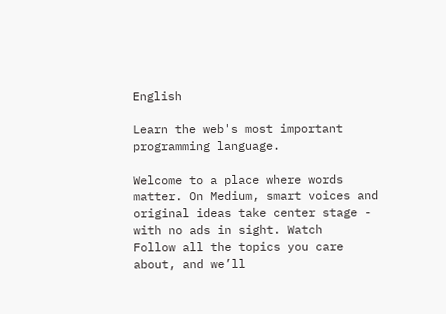English

Learn the web's most important programming language.

Welcome to a place where words matter. On Medium, smart voices and original ideas take center stage - with no ads in sight. Watch
Follow all the topics you care about, and we’ll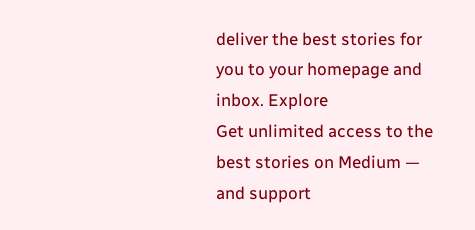deliver the best stories for you to your homepage and inbox. Explore
Get unlimited access to the best stories on Medium — and support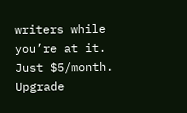writers while you’re at it. Just $5/month. Upgrade